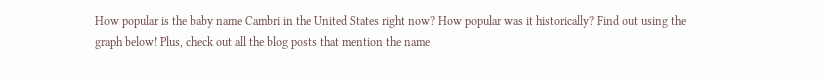How popular is the baby name Cambri in the United States right now? How popular was it historically? Find out using the graph below! Plus, check out all the blog posts that mention the name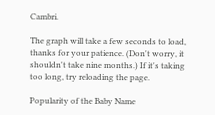Cambri.

The graph will take a few seconds to load, thanks for your patience. (Don't worry, it shouldn't take nine months.) If it's taking too long, try reloading the page.

Popularity of the Baby Name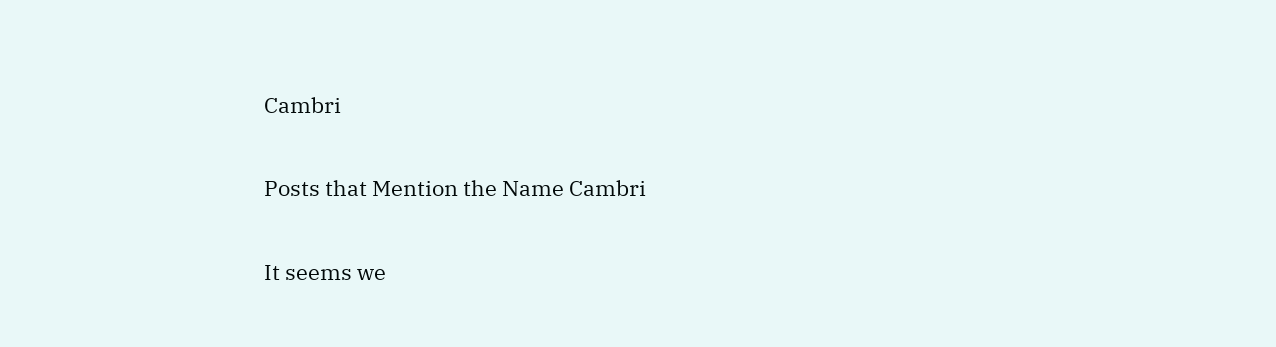Cambri

Posts that Mention the Name Cambri

It seems we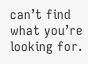can’t find what you’re looking for.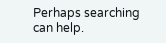Perhaps searching can help.